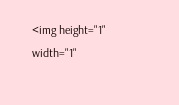<img height="1" width="1"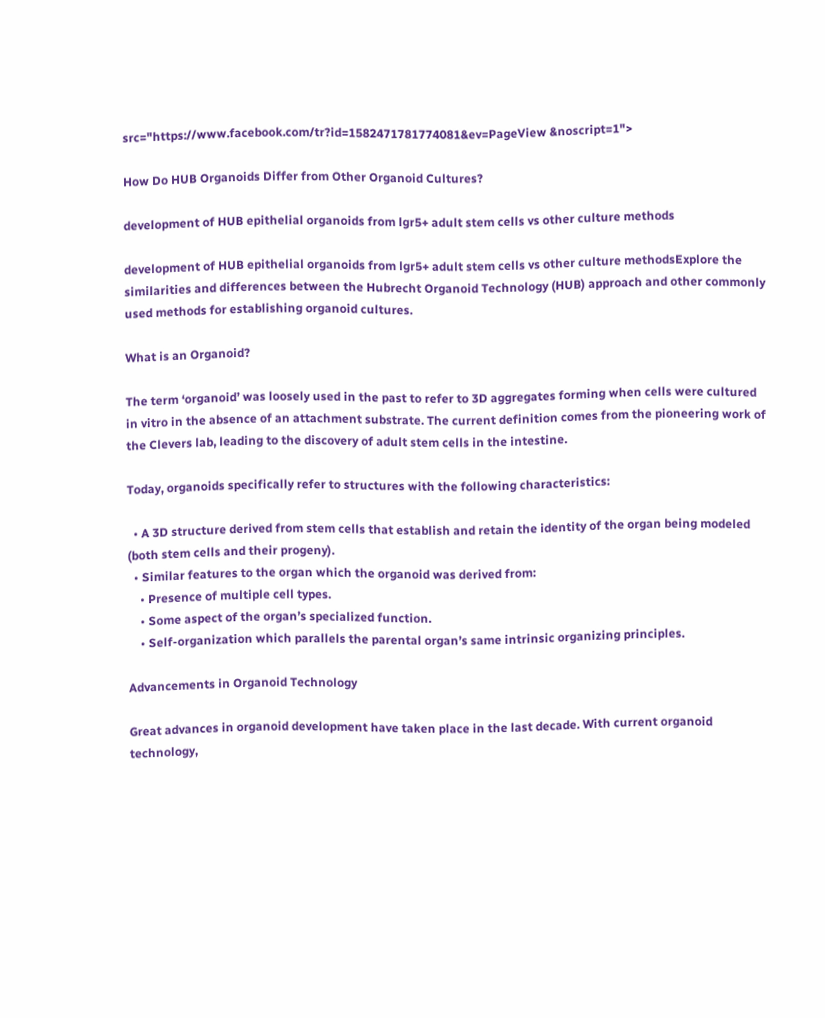src="https://www.facebook.com/tr?id=1582471781774081&ev=PageView &noscript=1">

How Do HUB Organoids Differ from Other Organoid Cultures?

development of HUB epithelial organoids from lgr5+ adult stem cells vs other culture methods

development of HUB epithelial organoids from lgr5+ adult stem cells vs other culture methodsExplore the similarities and differences between the Hubrecht Organoid Technology (HUB) approach and other commonly used methods for establishing organoid cultures.

What is an Organoid?

The term ‘organoid’ was loosely used in the past to refer to 3D aggregates forming when cells were cultured in vitro in the absence of an attachment substrate. The current definition comes from the pioneering work of the Clevers lab, leading to the discovery of adult stem cells in the intestine.

Today, organoids specifically refer to structures with the following characteristics:

  • A 3D structure derived from stem cells that establish and retain the identity of the organ being modeled (both stem cells and their progeny).
  • Similar features to the organ which the organoid was derived from:
    • Presence of multiple cell types.
    • Some aspect of the organ’s specialized function.
    • Self-organization which parallels the parental organ’s same intrinsic organizing principles.

Advancements in Organoid Technology

Great advances in organoid development have taken place in the last decade. With current organoid technology,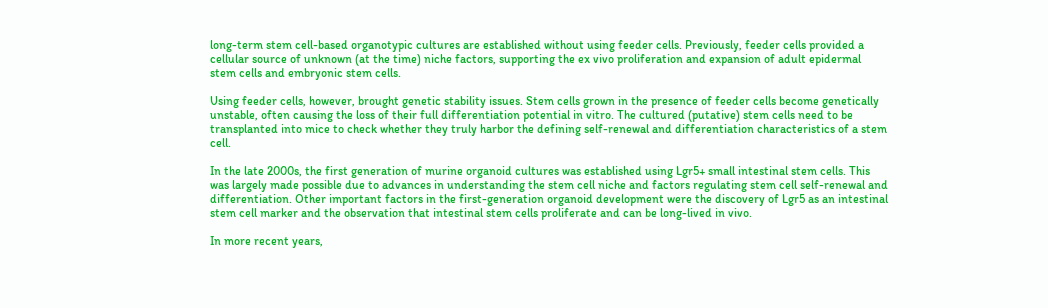long-term stem cell-based organotypic cultures are established without using feeder cells. Previously, feeder cells provided a cellular source of unknown (at the time) niche factors, supporting the ex vivo proliferation and expansion of adult epidermal stem cells and embryonic stem cells.

Using feeder cells, however, brought genetic stability issues. Stem cells grown in the presence of feeder cells become genetically unstable, often causing the loss of their full differentiation potential in vitro. The cultured (putative) stem cells need to be transplanted into mice to check whether they truly harbor the defining self-renewal and differentiation characteristics of a stem cell.

In the late 2000s, the first generation of murine organoid cultures was established using Lgr5+ small intestinal stem cells. This was largely made possible due to advances in understanding the stem cell niche and factors regulating stem cell self-renewal and differentiation. Other important factors in the first-generation organoid development were the discovery of Lgr5 as an intestinal stem cell marker and the observation that intestinal stem cells proliferate and can be long-lived in vivo.

In more recent years,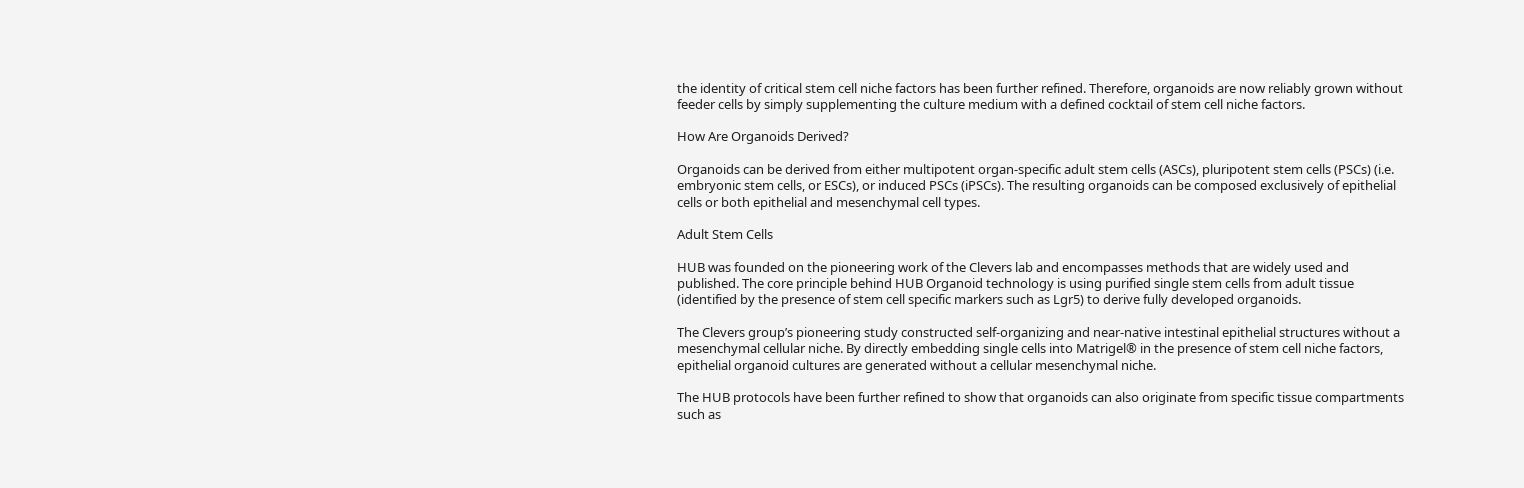the identity of critical stem cell niche factors has been further refined. Therefore, organoids are now reliably grown without feeder cells by simply supplementing the culture medium with a defined cocktail of stem cell niche factors.

How Are Organoids Derived?

Organoids can be derived from either multipotent organ-specific adult stem cells (ASCs), pluripotent stem cells (PSCs) (i.e. embryonic stem cells, or ESCs), or induced PSCs (iPSCs). The resulting organoids can be composed exclusively of epithelial cells or both epithelial and mesenchymal cell types.

Adult Stem Cells

HUB was founded on the pioneering work of the Clevers lab and encompasses methods that are widely used and published. The core principle behind HUB Organoid technology is using purified single stem cells from adult tissue (identified by the presence of stem cell specific markers such as Lgr5) to derive fully developed organoids.

The Clevers group’s pioneering study constructed self-organizing and near-native intestinal epithelial structures without a mesenchymal cellular niche. By directly embedding single cells into Matrigel® in the presence of stem cell niche factors, epithelial organoid cultures are generated without a cellular mesenchymal niche.

The HUB protocols have been further refined to show that organoids can also originate from specific tissue compartments such as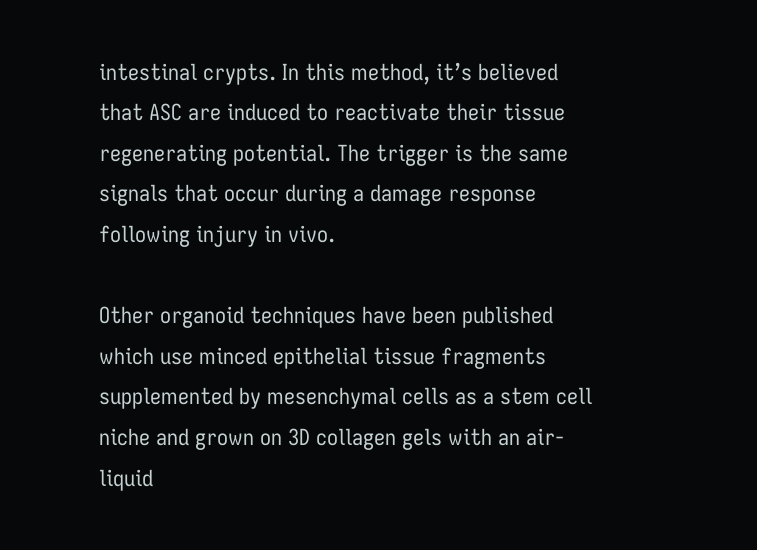intestinal crypts. In this method, it’s believed that ASC are induced to reactivate their tissue regenerating potential. The trigger is the same signals that occur during a damage response following injury in vivo.

Other organoid techniques have been published which use minced epithelial tissue fragments supplemented by mesenchymal cells as a stem cell niche and grown on 3D collagen gels with an air-liquid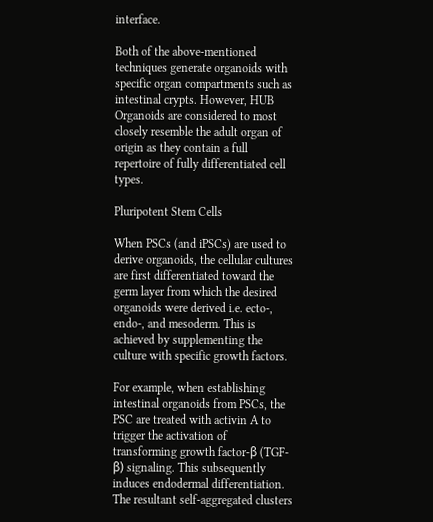interface.

Both of the above-mentioned techniques generate organoids with specific organ compartments such as intestinal crypts. However, HUB Organoids are considered to most closely resemble the adult organ of origin as they contain a full repertoire of fully differentiated cell types.

Pluripotent Stem Cells

When PSCs (and iPSCs) are used to derive organoids, the cellular cultures are first differentiated toward the germ layer from which the desired organoids were derived i.e. ecto-, endo-, and mesoderm. This is achieved by supplementing the culture with specific growth factors.

For example, when establishing intestinal organoids from PSCs, the PSC are treated with activin A to trigger the activation of transforming growth factor-β (TGF-β) signaling. This subsequently induces endodermal differentiation. The resultant self-aggregated clusters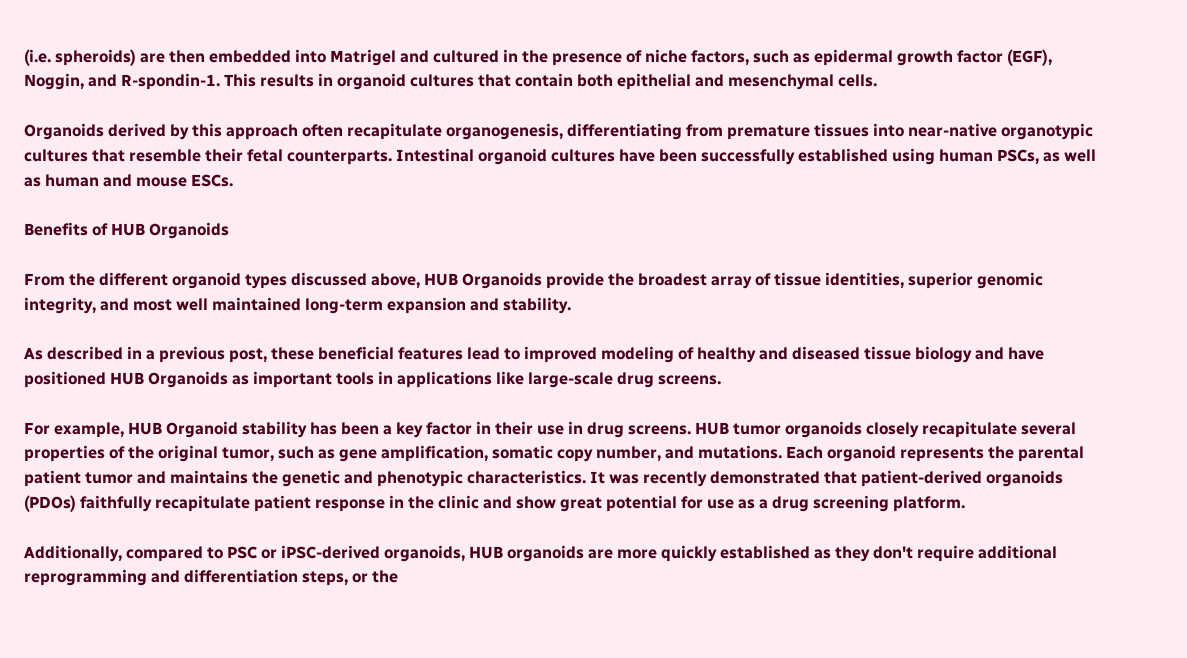(i.e. spheroids) are then embedded into Matrigel and cultured in the presence of niche factors, such as epidermal growth factor (EGF), Noggin, and R-spondin-1. This results in organoid cultures that contain both epithelial and mesenchymal cells.

Organoids derived by this approach often recapitulate organogenesis, differentiating from premature tissues into near-native organotypic cultures that resemble their fetal counterparts. Intestinal organoid cultures have been successfully established using human PSCs, as well as human and mouse ESCs.

Benefits of HUB Organoids

From the different organoid types discussed above, HUB Organoids provide the broadest array of tissue identities, superior genomic integrity, and most well maintained long-term expansion and stability.

As described in a previous post, these beneficial features lead to improved modeling of healthy and diseased tissue biology and have positioned HUB Organoids as important tools in applications like large-scale drug screens.

For example, HUB Organoid stability has been a key factor in their use in drug screens. HUB tumor organoids closely recapitulate several properties of the original tumor, such as gene amplification, somatic copy number, and mutations. Each organoid represents the parental patient tumor and maintains the genetic and phenotypic characteristics. It was recently demonstrated that patient-derived organoids (PDOs) faithfully recapitulate patient response in the clinic and show great potential for use as a drug screening platform.

Additionally, compared to PSC or iPSC-derived organoids, HUB organoids are more quickly established as they don't require additional reprogramming and differentiation steps, or the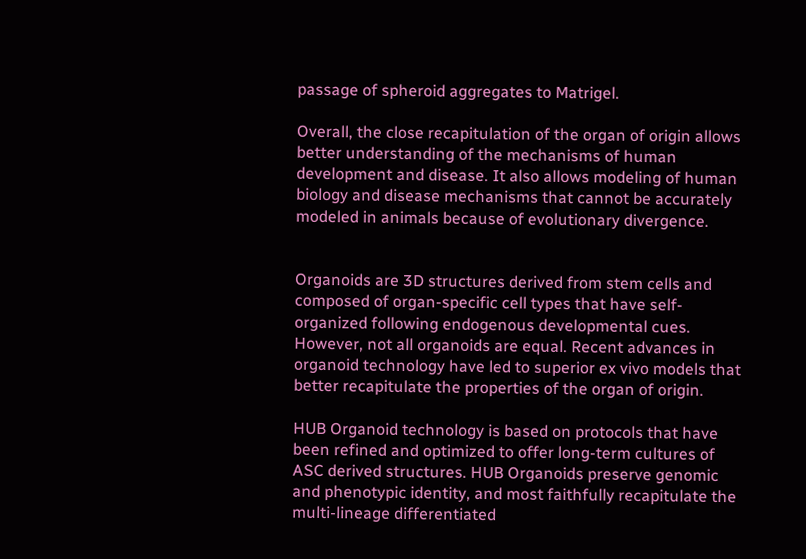passage of spheroid aggregates to Matrigel.

Overall, the close recapitulation of the organ of origin allows better understanding of the mechanisms of human development and disease. It also allows modeling of human biology and disease mechanisms that cannot be accurately modeled in animals because of evolutionary divergence.


Organoids are 3D structures derived from stem cells and composed of organ-specific cell types that have self-organized following endogenous developmental cues. However, not all organoids are equal. Recent advances in organoid technology have led to superior ex vivo models that better recapitulate the properties of the organ of origin.

HUB Organoid technology is based on protocols that have been refined and optimized to offer long-term cultures of ASC derived structures. HUB Organoids preserve genomic and phenotypic identity, and most faithfully recapitulate the multi-lineage differentiated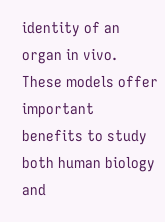identity of an organ in vivo. These models offer important benefits to study both human biology and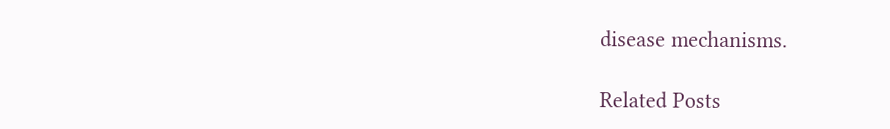disease mechanisms.

Related Posts